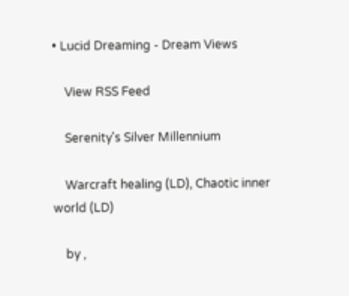• Lucid Dreaming - Dream Views

    View RSS Feed

    Serenity's Silver Millennium

    Warcraft healing (LD), Chaotic inner world (LD)

    by ,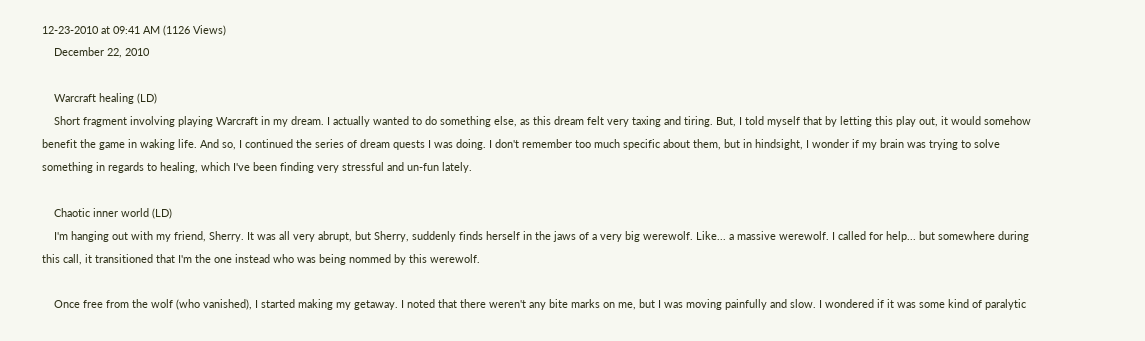12-23-2010 at 09:41 AM (1126 Views)
    December 22, 2010

    Warcraft healing (LD)
    Short fragment involving playing Warcraft in my dream. I actually wanted to do something else, as this dream felt very taxing and tiring. But, I told myself that by letting this play out, it would somehow benefit the game in waking life. And so, I continued the series of dream quests I was doing. I don't remember too much specific about them, but in hindsight, I wonder if my brain was trying to solve something in regards to healing, which I've been finding very stressful and un-fun lately.

    Chaotic inner world (LD)
    I'm hanging out with my friend, Sherry. It was all very abrupt, but Sherry, suddenly finds herself in the jaws of a very big werewolf. Like... a massive werewolf. I called for help... but somewhere during this call, it transitioned that I'm the one instead who was being nommed by this werewolf.

    Once free from the wolf (who vanished), I started making my getaway. I noted that there weren't any bite marks on me, but I was moving painfully and slow. I wondered if it was some kind of paralytic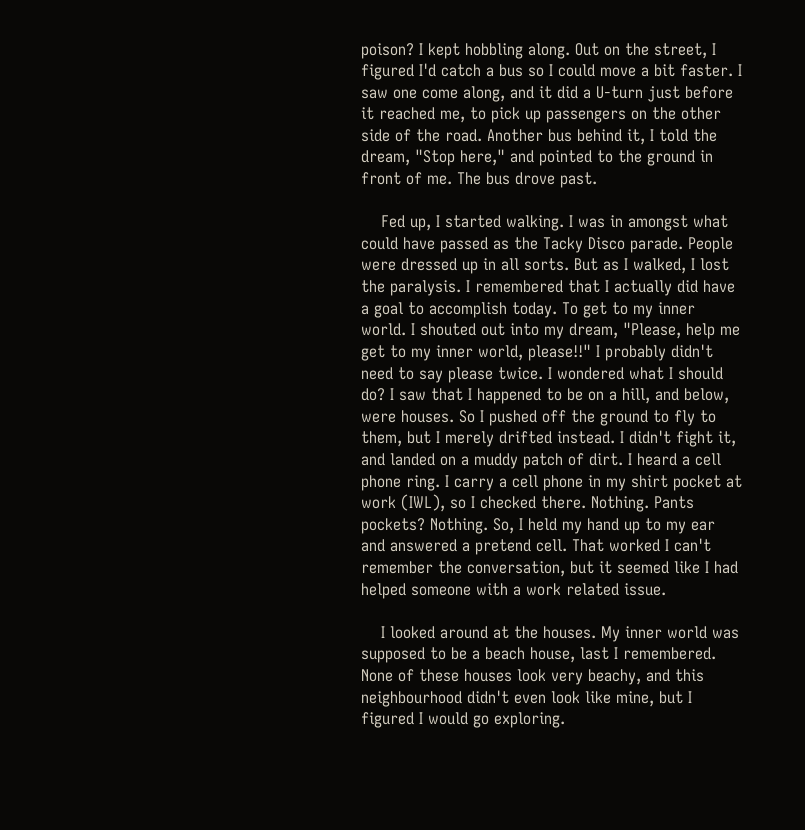poison? I kept hobbling along. Out on the street, I figured I'd catch a bus so I could move a bit faster. I saw one come along, and it did a U-turn just before it reached me, to pick up passengers on the other side of the road. Another bus behind it, I told the dream, "Stop here," and pointed to the ground in front of me. The bus drove past.

    Fed up, I started walking. I was in amongst what could have passed as the Tacky Disco parade. People were dressed up in all sorts. But as I walked, I lost the paralysis. I remembered that I actually did have a goal to accomplish today. To get to my inner world. I shouted out into my dream, "Please, help me get to my inner world, please!!" I probably didn't need to say please twice. I wondered what I should do? I saw that I happened to be on a hill, and below, were houses. So I pushed off the ground to fly to them, but I merely drifted instead. I didn't fight it, and landed on a muddy patch of dirt. I heard a cell phone ring. I carry a cell phone in my shirt pocket at work (IWL), so I checked there. Nothing. Pants pockets? Nothing. So, I held my hand up to my ear and answered a pretend cell. That worked I can't remember the conversation, but it seemed like I had helped someone with a work related issue.

    I looked around at the houses. My inner world was supposed to be a beach house, last I remembered. None of these houses look very beachy, and this neighbourhood didn't even look like mine, but I figured I would go exploring.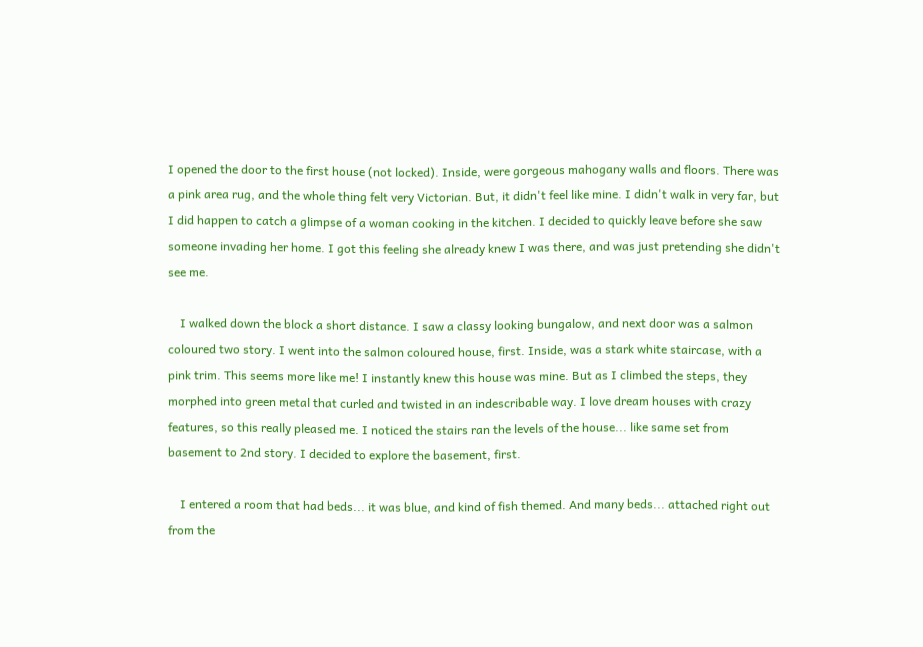I opened the door to the first house (not locked). Inside, were gorgeous mahogany walls and floors. There was a pink area rug, and the whole thing felt very Victorian. But, it didn't feel like mine. I didn't walk in very far, but I did happen to catch a glimpse of a woman cooking in the kitchen. I decided to quickly leave before she saw someone invading her home. I got this feeling she already knew I was there, and was just pretending she didn't see me.

    I walked down the block a short distance. I saw a classy looking bungalow, and next door was a salmon coloured two story. I went into the salmon coloured house, first. Inside, was a stark white staircase, with a pink trim. This seems more like me! I instantly knew this house was mine. But as I climbed the steps, they morphed into green metal that curled and twisted in an indescribable way. I love dream houses with crazy features, so this really pleased me. I noticed the stairs ran the levels of the house... like same set from basement to 2nd story. I decided to explore the basement, first.

    I entered a room that had beds... it was blue, and kind of fish themed. And many beds... attached right out from the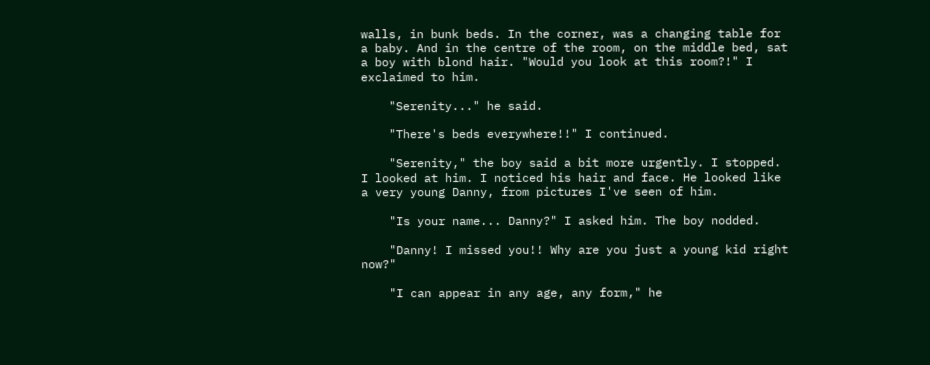walls, in bunk beds. In the corner, was a changing table for a baby. And in the centre of the room, on the middle bed, sat a boy with blond hair. "Would you look at this room?!" I exclaimed to him.

    "Serenity..." he said.

    "There's beds everywhere!!" I continued.

    "Serenity," the boy said a bit more urgently. I stopped. I looked at him. I noticed his hair and face. He looked like a very young Danny, from pictures I've seen of him.

    "Is your name... Danny?" I asked him. The boy nodded.

    "Danny! I missed you!! Why are you just a young kid right now?"

    "I can appear in any age, any form," he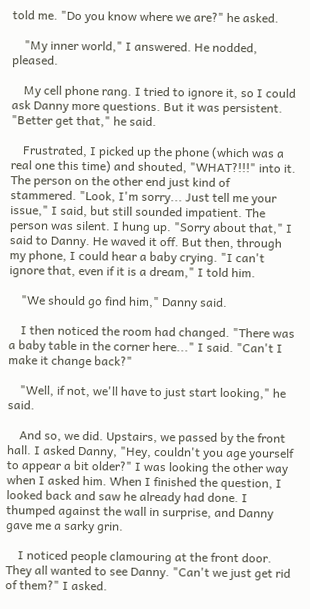told me. "Do you know where we are?" he asked.

    "My inner world," I answered. He nodded, pleased.

    My cell phone rang. I tried to ignore it, so I could ask Danny more questions. But it was persistent. "Better get that," he said.

    Frustrated, I picked up the phone (which was a real one this time) and shouted, "WHAT?!!!" into it. The person on the other end just kind of stammered. "Look, I'm sorry... Just tell me your issue," I said, but still sounded impatient. The person was silent. I hung up. "Sorry about that," I said to Danny. He waved it off. But then, through my phone, I could hear a baby crying. "I can't ignore that, even if it is a dream," I told him.

    "We should go find him," Danny said.

    I then noticed the room had changed. "There was a baby table in the corner here..." I said. "Can't I make it change back?"

    "Well, if not, we'll have to just start looking," he said.

    And so, we did. Upstairs, we passed by the front hall. I asked Danny, "Hey, couldn't you age yourself to appear a bit older?" I was looking the other way when I asked him. When I finished the question, I looked back and saw he already had done. I thumped against the wall in surprise, and Danny gave me a sarky grin.

    I noticed people clamouring at the front door. They all wanted to see Danny. "Can't we just get rid of them?" I asked.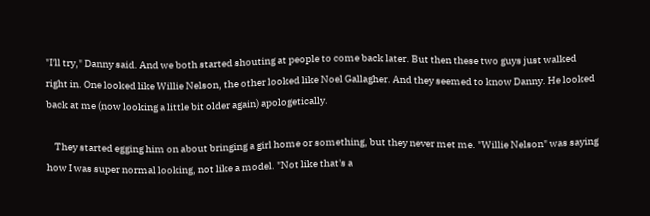"I'll try," Danny said. And we both started shouting at people to come back later. But then these two guys just walked right in. One looked like Willie Nelson, the other looked like Noel Gallagher. And they seemed to know Danny. He looked back at me (now looking a little bit older again) apologetically.

    They started egging him on about bringing a girl home or something, but they never met me. "Willie Nelson" was saying how I was super normal looking, not like a model. "Not like that's a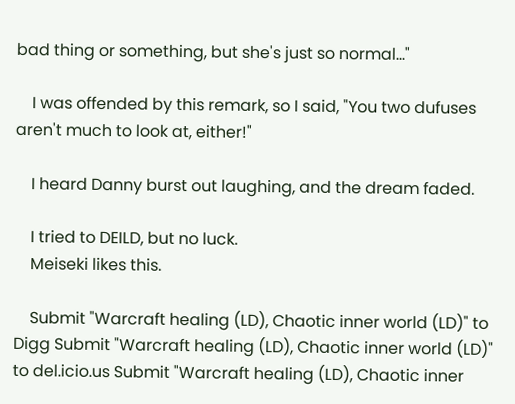bad thing or something, but she's just so normal..."

    I was offended by this remark, so I said, "You two dufuses aren't much to look at, either!"

    I heard Danny burst out laughing, and the dream faded.

    I tried to DEILD, but no luck.
    Meiseki likes this.

    Submit "Warcraft healing (LD), Chaotic inner world (LD)" to Digg Submit "Warcraft healing (LD), Chaotic inner world (LD)" to del.icio.us Submit "Warcraft healing (LD), Chaotic inner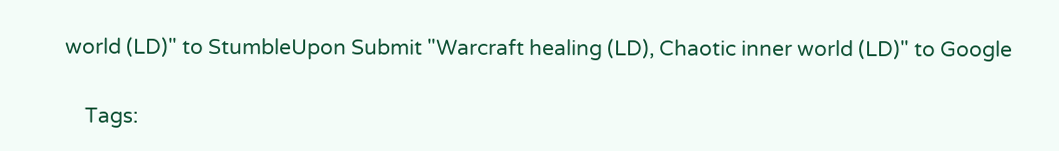world (LD)" to StumbleUpon Submit "Warcraft healing (LD), Chaotic inner world (LD)" to Google

    Tags: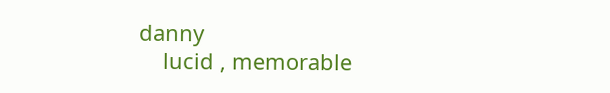danny
    lucid , memorable